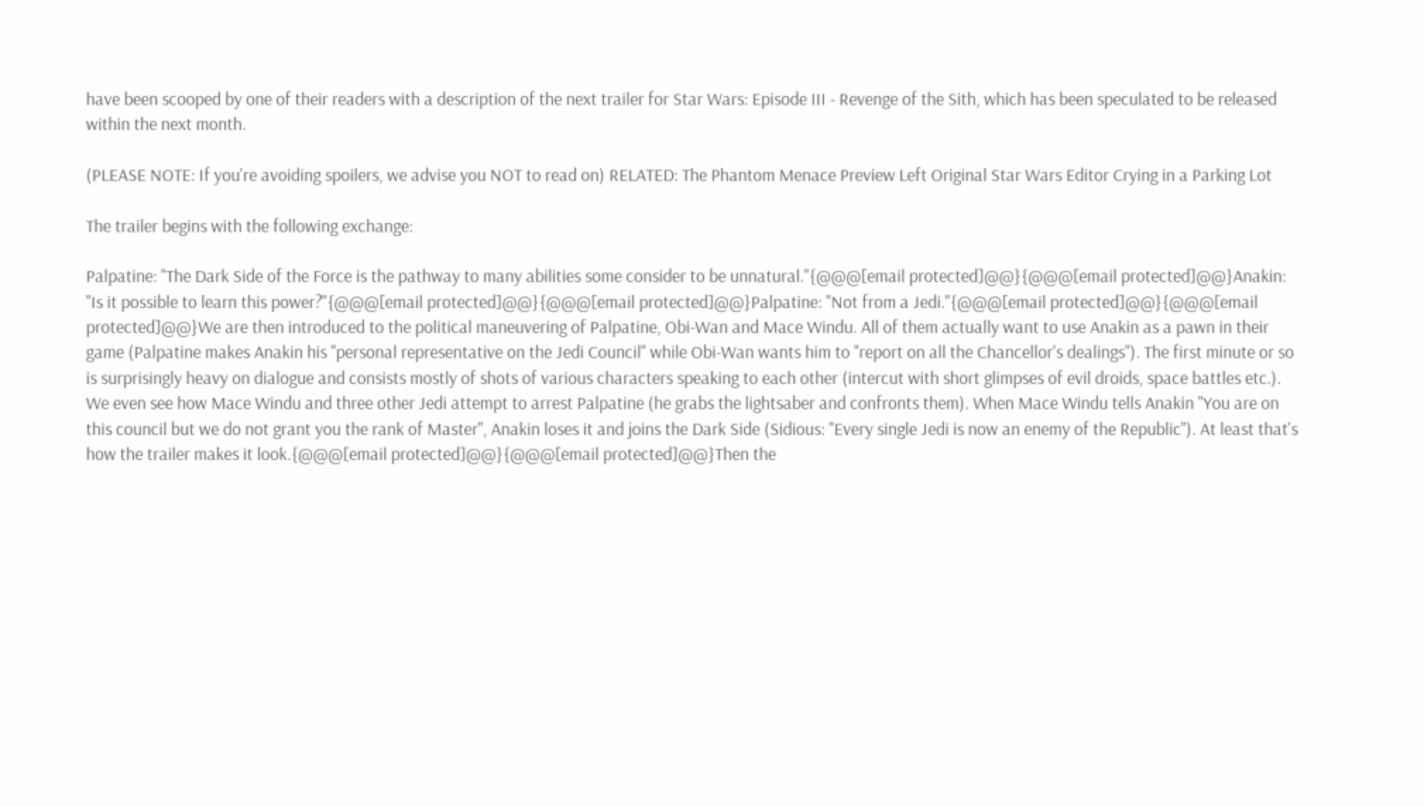have been scooped by one of their readers with a description of the next trailer for Star Wars: Episode III - Revenge of the Sith, which has been speculated to be released within the next month.

(PLEASE NOTE: If you're avoiding spoilers, we advise you NOT to read on) RELATED: The Phantom Menace Preview Left Original Star Wars Editor Crying in a Parking Lot

The trailer begins with the following exchange:

Palpatine: "The Dark Side of the Force is the pathway to many abilities some consider to be unnatural."{@@@[email protected]@@}{@@@[email protected]@@}Anakin: "Is it possible to learn this power?"{@@@[email protected]@@}{@@@[email protected]@@}Palpatine: "Not from a Jedi."{@@@[email protected]@@}{@@@[email protected]@@}We are then introduced to the political maneuvering of Palpatine, Obi-Wan and Mace Windu. All of them actually want to use Anakin as a pawn in their game (Palpatine makes Anakin his "personal representative on the Jedi Council" while Obi-Wan wants him to "report on all the Chancellor's dealings"). The first minute or so is surprisingly heavy on dialogue and consists mostly of shots of various characters speaking to each other (intercut with short glimpses of evil droids, space battles etc.). We even see how Mace Windu and three other Jedi attempt to arrest Palpatine (he grabs the lightsaber and confronts them). When Mace Windu tells Anakin "You are on this council but we do not grant you the rank of Master", Anakin loses it and joins the Dark Side (Sidious: "Every single Jedi is now an enemy of the Republic"). At least that's how the trailer makes it look.{@@@[email protected]@@}{@@@[email protected]@@}Then the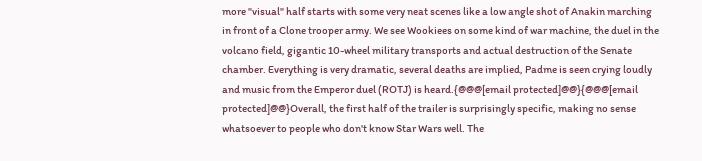more "visual" half starts with some very neat scenes like a low angle shot of Anakin marching in front of a Clone trooper army. We see Wookiees on some kind of war machine, the duel in the volcano field, gigantic 10-wheel military transports and actual destruction of the Senate chamber. Everything is very dramatic, several deaths are implied, Padme is seen crying loudly and music from the Emperor duel (ROTJ) is heard.{@@@[email protected]@@}{@@@[email protected]@@}Overall, the first half of the trailer is surprisingly specific, making no sense whatsoever to people who don't know Star Wars well. The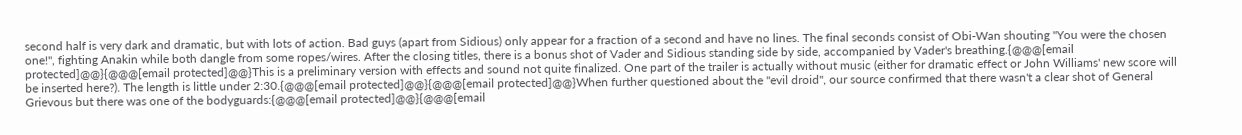second half is very dark and dramatic, but with lots of action. Bad guys (apart from Sidious) only appear for a fraction of a second and have no lines. The final seconds consist of Obi-Wan shouting "You were the chosen one!", fighting Anakin while both dangle from some ropes/wires. After the closing titles, there is a bonus shot of Vader and Sidious standing side by side, accompanied by Vader's breathing.{@@@[email protected]@@}{@@@[email protected]@@}This is a preliminary version with effects and sound not quite finalized. One part of the trailer is actually without music (either for dramatic effect or John Williams' new score will be inserted here?). The length is little under 2:30.{@@@[email protected]@@}{@@@[email protected]@@}When further questioned about the "evil droid", our source confirmed that there wasn't a clear shot of General Grievous but there was one of the bodyguards:{@@@[email protected]@@}{@@@[email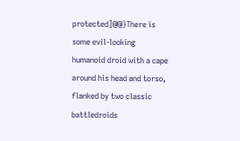protected]@@}There is some evil-looking humanoid droid with a cape around his head and torso, flanked by two classic battledroids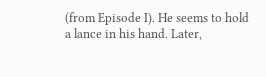(from Episode I). He seems to hold a lance in his hand. Later,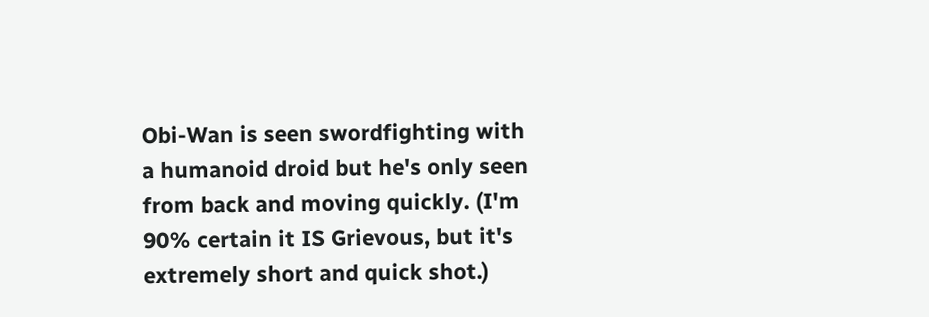Obi-Wan is seen swordfighting with a humanoid droid but he's only seen from back and moving quickly. (I'm 90% certain it IS Grievous, but it's extremely short and quick shot.)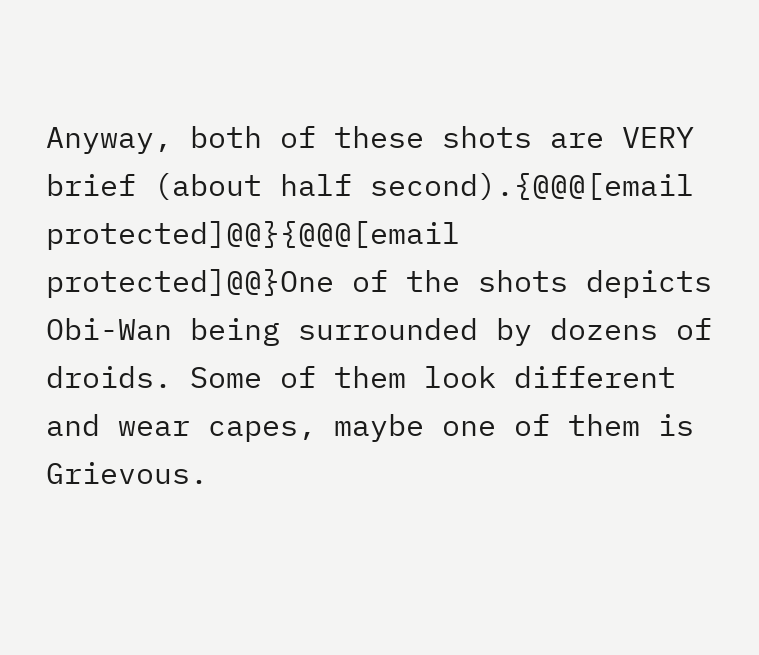Anyway, both of these shots are VERY brief (about half second).{@@@[email protected]@@}{@@@[email protected]@@}One of the shots depicts Obi-Wan being surrounded by dozens of droids. Some of them look different and wear capes, maybe one of them is Grievous.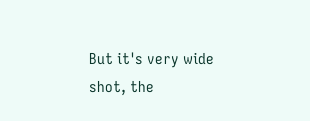But it's very wide shot, the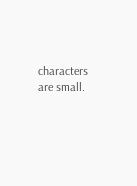characters are small.